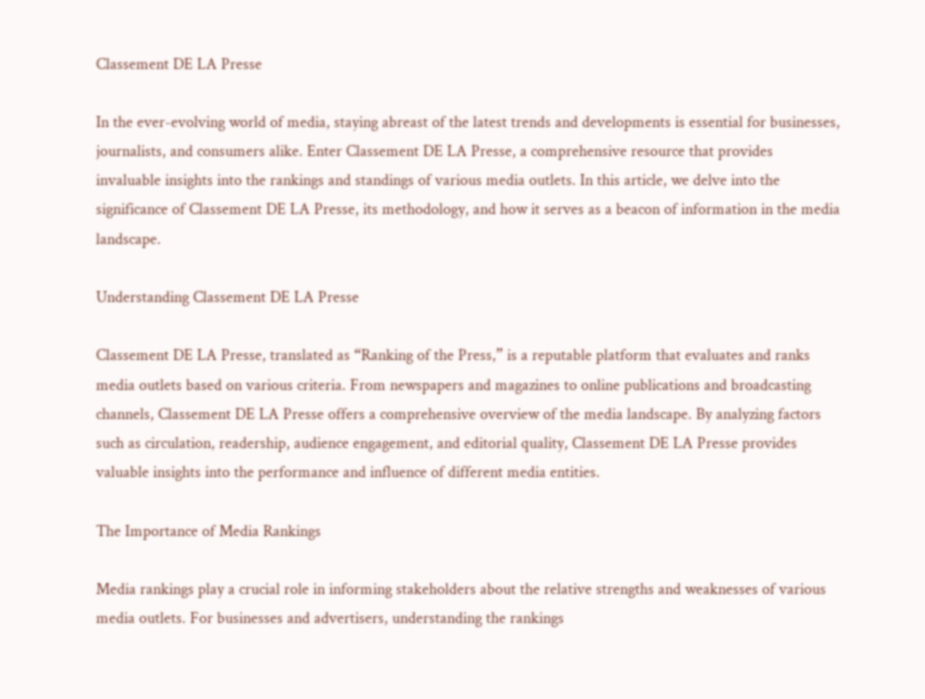Classement DE LA Presse

In the ever-evolving world of media, staying abreast of the latest trends and developments is essential for businesses, journalists, and consumers alike. Enter Classement DE LA Presse, a comprehensive resource that provides invaluable insights into the rankings and standings of various media outlets. In this article, we delve into the significance of Classement DE LA Presse, its methodology, and how it serves as a beacon of information in the media landscape.

Understanding Classement DE LA Presse

Classement DE LA Presse, translated as “Ranking of the Press,” is a reputable platform that evaluates and ranks media outlets based on various criteria. From newspapers and magazines to online publications and broadcasting channels, Classement DE LA Presse offers a comprehensive overview of the media landscape. By analyzing factors such as circulation, readership, audience engagement, and editorial quality, Classement DE LA Presse provides valuable insights into the performance and influence of different media entities.

The Importance of Media Rankings

Media rankings play a crucial role in informing stakeholders about the relative strengths and weaknesses of various media outlets. For businesses and advertisers, understanding the rankings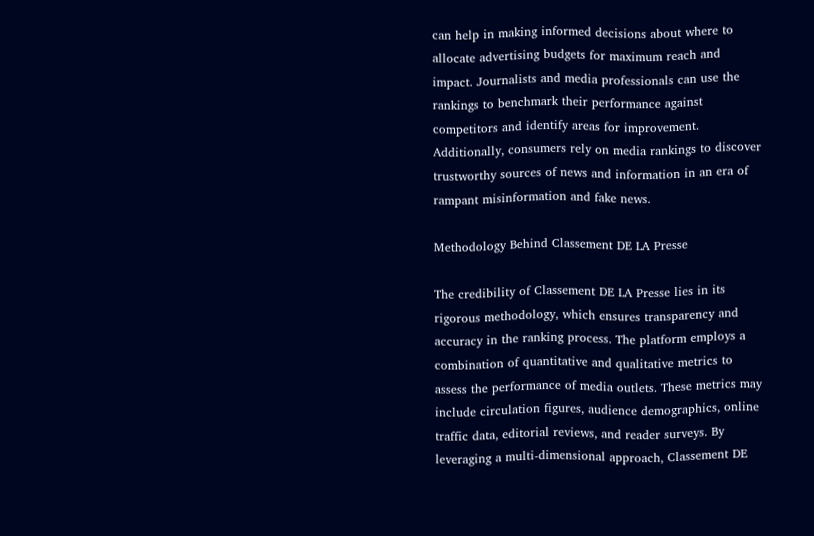can help in making informed decisions about where to allocate advertising budgets for maximum reach and impact. Journalists and media professionals can use the rankings to benchmark their performance against competitors and identify areas for improvement. Additionally, consumers rely on media rankings to discover trustworthy sources of news and information in an era of rampant misinformation and fake news.

Methodology Behind Classement DE LA Presse

The credibility of Classement DE LA Presse lies in its rigorous methodology, which ensures transparency and accuracy in the ranking process. The platform employs a combination of quantitative and qualitative metrics to assess the performance of media outlets. These metrics may include circulation figures, audience demographics, online traffic data, editorial reviews, and reader surveys. By leveraging a multi-dimensional approach, Classement DE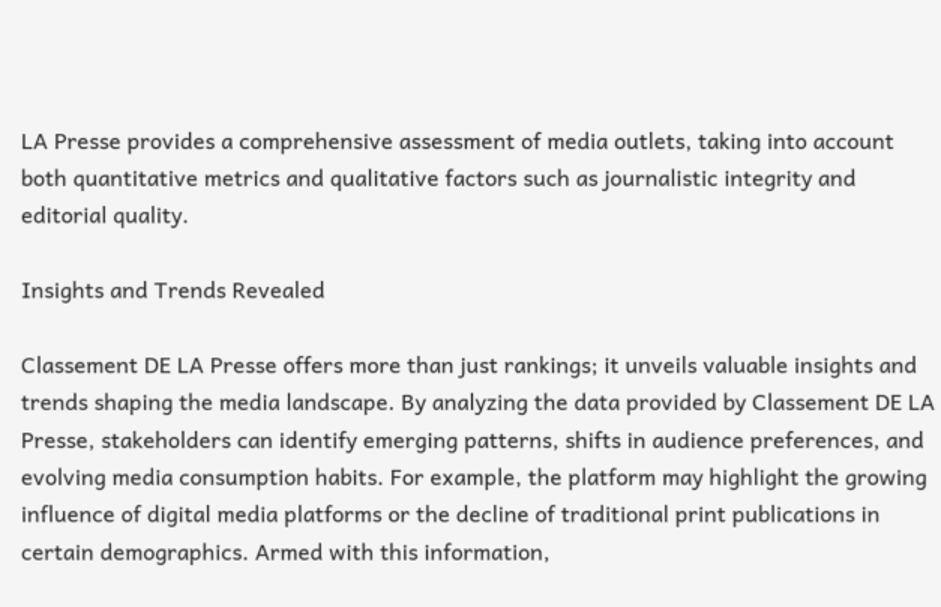LA Presse provides a comprehensive assessment of media outlets, taking into account both quantitative metrics and qualitative factors such as journalistic integrity and editorial quality.

Insights and Trends Revealed

Classement DE LA Presse offers more than just rankings; it unveils valuable insights and trends shaping the media landscape. By analyzing the data provided by Classement DE LA Presse, stakeholders can identify emerging patterns, shifts in audience preferences, and evolving media consumption habits. For example, the platform may highlight the growing influence of digital media platforms or the decline of traditional print publications in certain demographics. Armed with this information,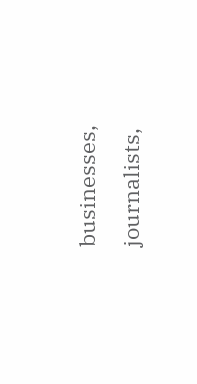businesses, journalists,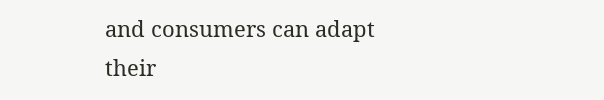and consumers can adapt their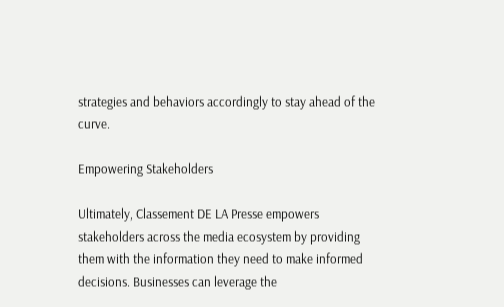strategies and behaviors accordingly to stay ahead of the curve.

Empowering Stakeholders

Ultimately, Classement DE LA Presse empowers stakeholders across the media ecosystem by providing them with the information they need to make informed decisions. Businesses can leverage the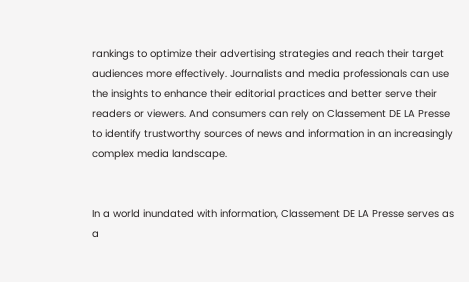rankings to optimize their advertising strategies and reach their target audiences more effectively. Journalists and media professionals can use the insights to enhance their editorial practices and better serve their readers or viewers. And consumers can rely on Classement DE LA Presse to identify trustworthy sources of news and information in an increasingly complex media landscape.


In a world inundated with information, Classement DE LA Presse serves as a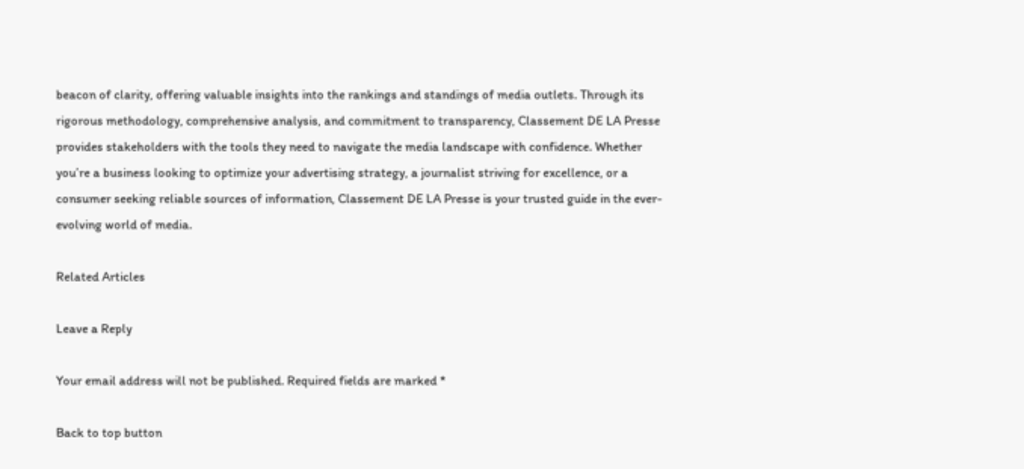beacon of clarity, offering valuable insights into the rankings and standings of media outlets. Through its rigorous methodology, comprehensive analysis, and commitment to transparency, Classement DE LA Presse provides stakeholders with the tools they need to navigate the media landscape with confidence. Whether you’re a business looking to optimize your advertising strategy, a journalist striving for excellence, or a consumer seeking reliable sources of information, Classement DE LA Presse is your trusted guide in the ever-evolving world of media.

Related Articles

Leave a Reply

Your email address will not be published. Required fields are marked *

Back to top button